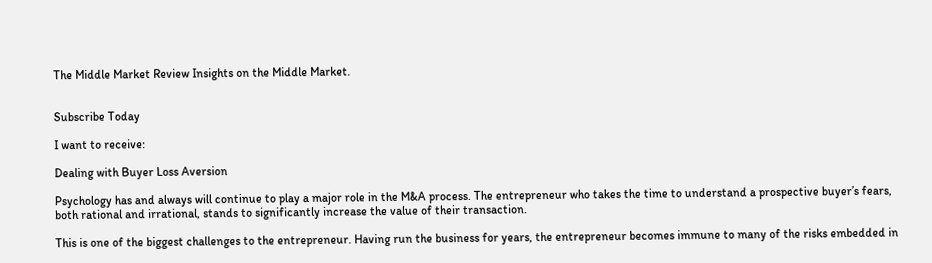The Middle Market Review Insights on the Middle Market.


Subscribe Today

I want to receive:

Dealing with Buyer Loss Aversion

Psychology has and always will continue to play a major role in the M&A process. The entrepreneur who takes the time to understand a prospective buyer’s fears, both rational and irrational, stands to significantly increase the value of their transaction.

This is one of the biggest challenges to the entrepreneur. Having run the business for years, the entrepreneur becomes immune to many of the risks embedded in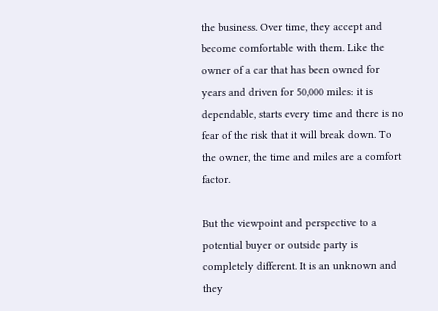the business. Over time, they accept and become comfortable with them. Like the owner of a car that has been owned for years and driven for 50,000 miles: it is dependable, starts every time and there is no fear of the risk that it will break down. To the owner, the time and miles are a comfort factor.

But the viewpoint and perspective to a potential buyer or outside party is completely different. It is an unknown and they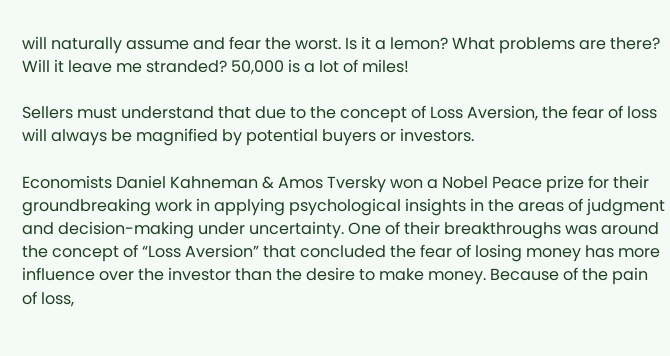will naturally assume and fear the worst. Is it a lemon? What problems are there? Will it leave me stranded? 50,000 is a lot of miles!

Sellers must understand that due to the concept of Loss Aversion, the fear of loss will always be magnified by potential buyers or investors.

Economists Daniel Kahneman & Amos Tversky won a Nobel Peace prize for their groundbreaking work in applying psychological insights in the areas of judgment and decision-making under uncertainty. One of their breakthroughs was around the concept of “Loss Aversion” that concluded the fear of losing money has more influence over the investor than the desire to make money. Because of the pain of loss,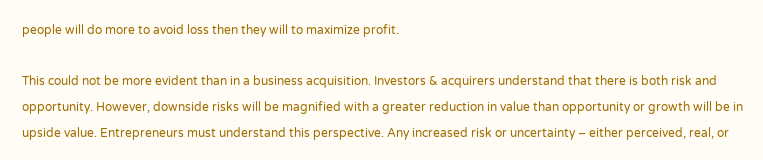people will do more to avoid loss then they will to maximize profit.

This could not be more evident than in a business acquisition. Investors & acquirers understand that there is both risk and opportunity. However, downside risks will be magnified with a greater reduction in value than opportunity or growth will be in upside value. Entrepreneurs must understand this perspective. Any increased risk or uncertainty – either perceived, real, or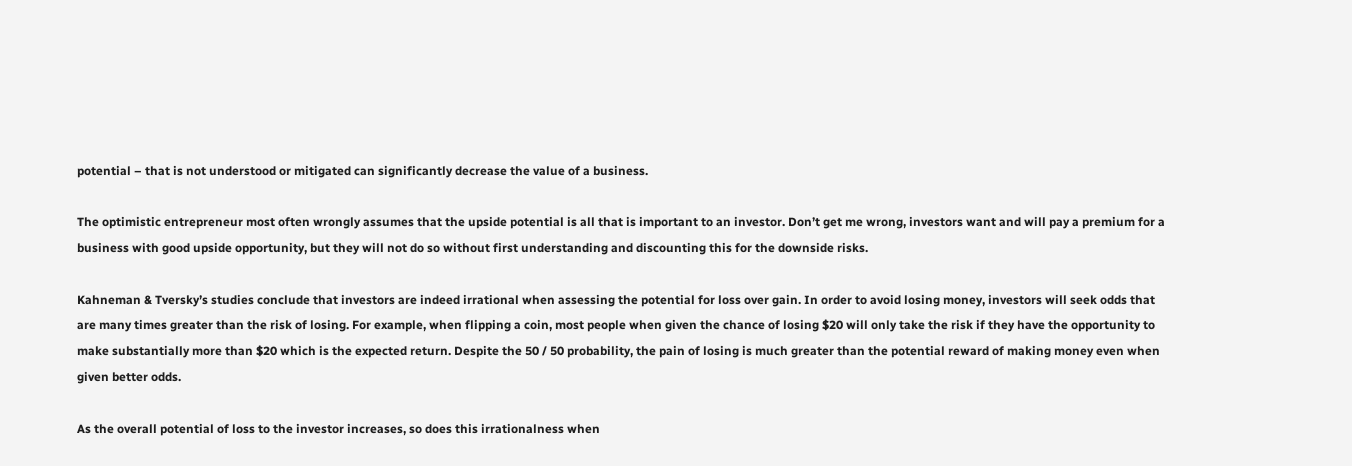potential – that is not understood or mitigated can significantly decrease the value of a business.

The optimistic entrepreneur most often wrongly assumes that the upside potential is all that is important to an investor. Don’t get me wrong, investors want and will pay a premium for a business with good upside opportunity, but they will not do so without first understanding and discounting this for the downside risks.

Kahneman & Tversky’s studies conclude that investors are indeed irrational when assessing the potential for loss over gain. In order to avoid losing money, investors will seek odds that are many times greater than the risk of losing. For example, when flipping a coin, most people when given the chance of losing $20 will only take the risk if they have the opportunity to make substantially more than $20 which is the expected return. Despite the 50 / 50 probability, the pain of losing is much greater than the potential reward of making money even when given better odds.

As the overall potential of loss to the investor increases, so does this irrationalness when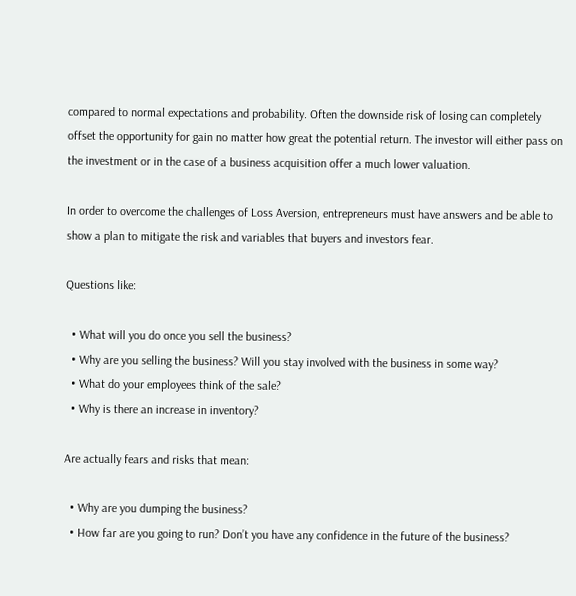compared to normal expectations and probability. Often the downside risk of losing can completely offset the opportunity for gain no matter how great the potential return. The investor will either pass on the investment or in the case of a business acquisition offer a much lower valuation.

In order to overcome the challenges of Loss Aversion, entrepreneurs must have answers and be able to show a plan to mitigate the risk and variables that buyers and investors fear.

Questions like:

  • What will you do once you sell the business?
  • Why are you selling the business? Will you stay involved with the business in some way?
  • What do your employees think of the sale?
  • Why is there an increase in inventory?

Are actually fears and risks that mean:

  • Why are you dumping the business?
  • How far are you going to run? Don’t you have any confidence in the future of the business?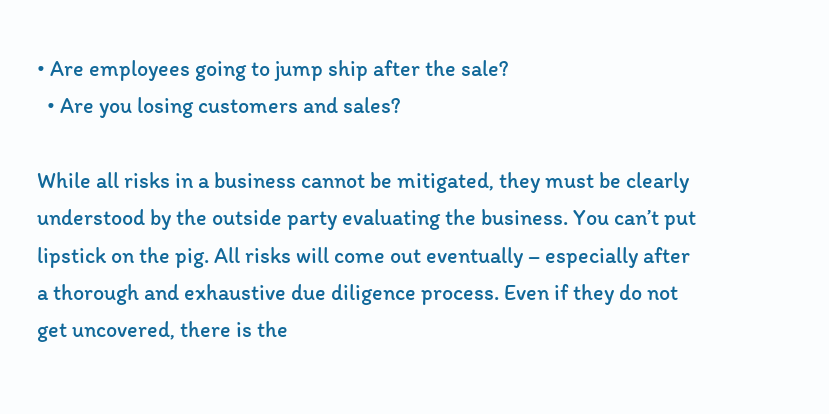• Are employees going to jump ship after the sale?
  • Are you losing customers and sales?

While all risks in a business cannot be mitigated, they must be clearly understood by the outside party evaluating the business. You can’t put lipstick on the pig. All risks will come out eventually – especially after a thorough and exhaustive due diligence process. Even if they do not get uncovered, there is the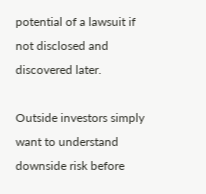potential of a lawsuit if not disclosed and discovered later.

Outside investors simply want to understand downside risk before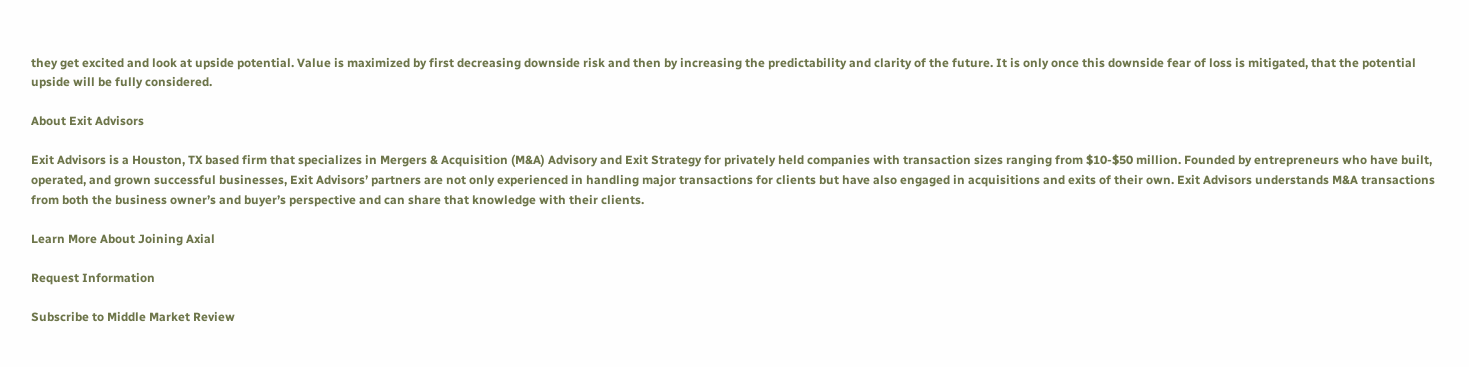they get excited and look at upside potential. Value is maximized by first decreasing downside risk and then by increasing the predictability and clarity of the future. It is only once this downside fear of loss is mitigated, that the potential upside will be fully considered.

About Exit Advisors

Exit Advisors is a Houston, TX based firm that specializes in Mergers & Acquisition (M&A) Advisory and Exit Strategy for privately held companies with transaction sizes ranging from $10-$50 million. Founded by entrepreneurs who have built, operated, and grown successful businesses, Exit Advisors’ partners are not only experienced in handling major transactions for clients but have also engaged in acquisitions and exits of their own. Exit Advisors understands M&A transactions from both the business owner’s and buyer’s perspective and can share that knowledge with their clients.

Learn More About Joining Axial

Request Information

Subscribe to Middle Market Review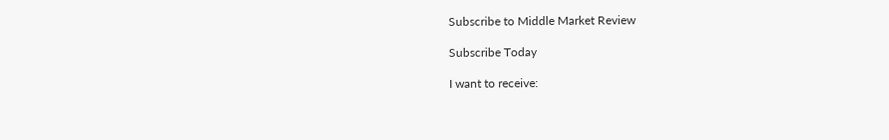Subscribe to Middle Market Review

Subscribe Today

I want to receive: